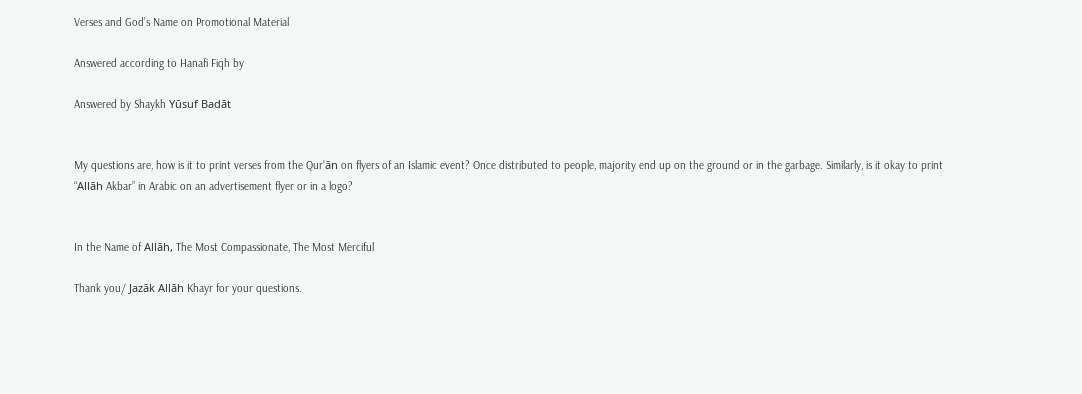Verses and God’s Name on Promotional Material

Answered according to Hanafi Fiqh by

Answered by Shaykh Yūsuf Badāt


My questions are, how is it to print verses from the Qurʿān on flyers of an Islamic event? Once distributed to people, majority end up on the ground or in the garbage. Similarly, is it okay to print “Allāh Akbar” in Arabic on an advertisement flyer or in a logo?


In the Name of Allāh, The Most Compassionate, The Most Merciful

Thank you/ Jazāk Allāh Khayr for your questions.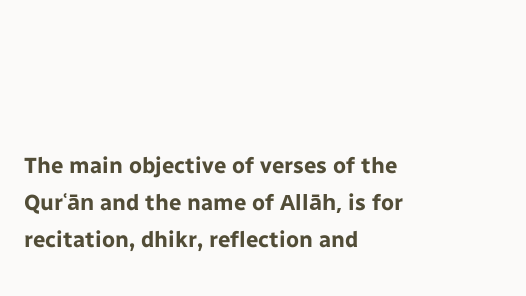The main objective of verses of the Qurʿān and the name of Allāh, is for recitation, dhikr, reflection and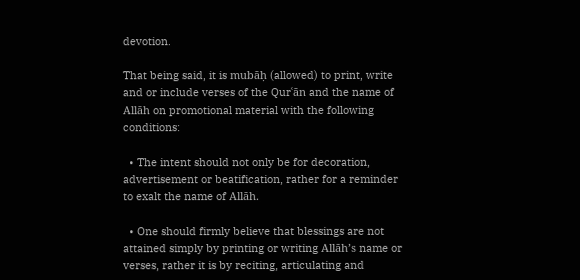devotion.

That being said, it is mubāḥ (allowed) to print, write and or include verses of the Qurʿān and the name of Allāh on promotional material with the following conditions:

  • The intent should not only be for decoration, advertisement or beatification, rather for a reminder to exalt the name of Allāh.

  • One should firmly believe that blessings are not attained simply by printing or writing Allāh’s name or verses, rather it is by reciting, articulating and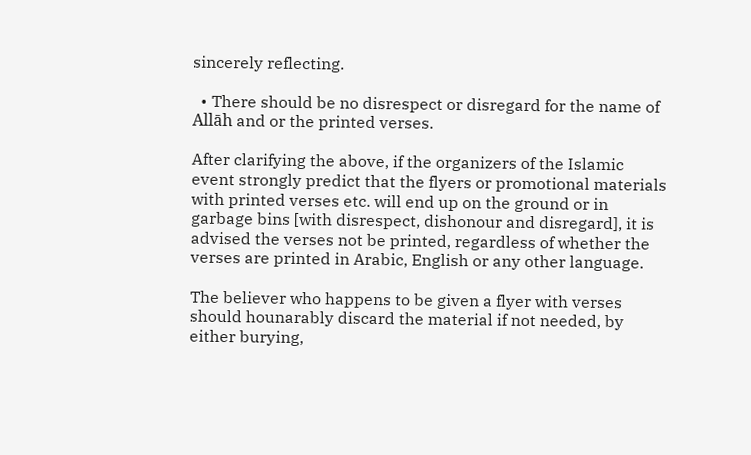sincerely reflecting.

  • There should be no disrespect or disregard for the name of Allāh and or the printed verses.

After clarifying the above, if the organizers of the Islamic event strongly predict that the flyers or promotional materials with printed verses etc. will end up on the ground or in garbage bins [with disrespect, dishonour and disregard], it is advised the verses not be printed, regardless of whether the verses are printed in Arabic, English or any other language.

The believer who happens to be given a flyer with verses should hounarably discard the material if not needed, by either burying,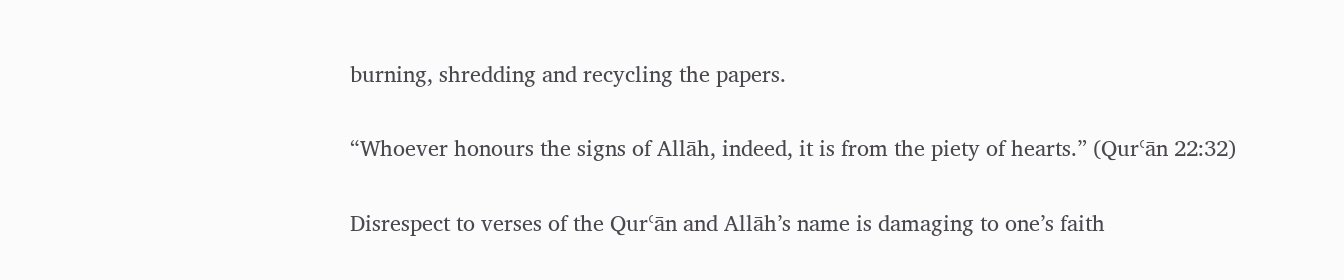burning, shredding and recycling the papers.

“Whoever honours the signs of Allāh, indeed, it is from the piety of hearts.” (Qurʿān 22:32)

Disrespect to verses of the Qurʿān and Allāh’s name is damaging to one’s faith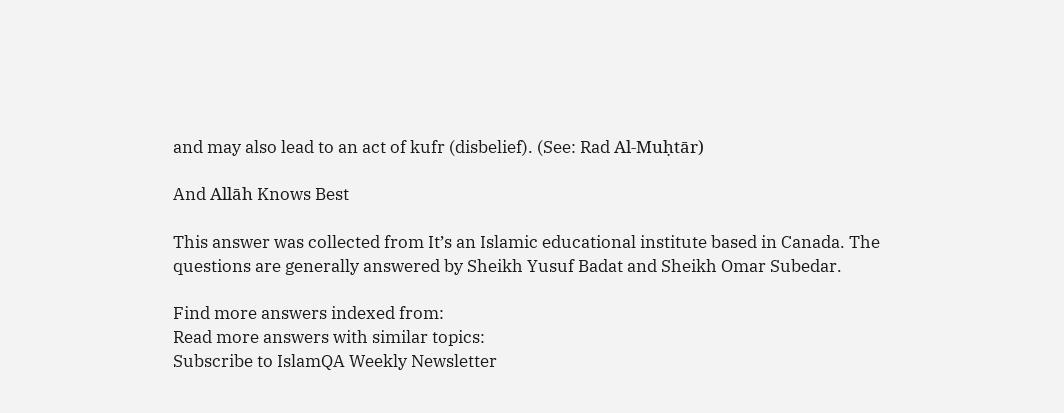and may also lead to an act of kufr (disbelief). (See: Rad Al-Muḥtār)

And Allāh Knows Best

This answer was collected from It’s an Islamic educational institute based in Canada. The questions are generally answered by Sheikh Yusuf Badat and Sheikh Omar Subedar.

Find more answers indexed from:
Read more answers with similar topics:
Subscribe to IslamQA Weekly Newsletter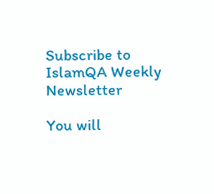Subscribe to IslamQA Weekly Newsletter

You will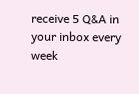receive 5 Q&A in your inbox every week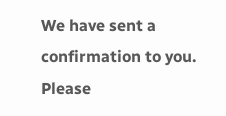We have sent a confirmation to you. Please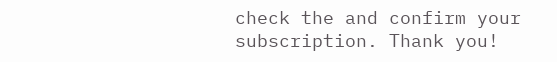check the and confirm your subscription. Thank you!